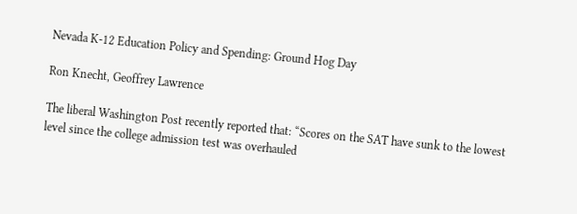Nevada K-12 Education Policy and Spending: Ground Hog Day

Ron Knecht, Geoffrey Lawrence

The liberal Washington Post recently reported that: “Scores on the SAT have sunk to the lowest level since the college admission test was overhauled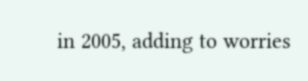in 2005, adding to worries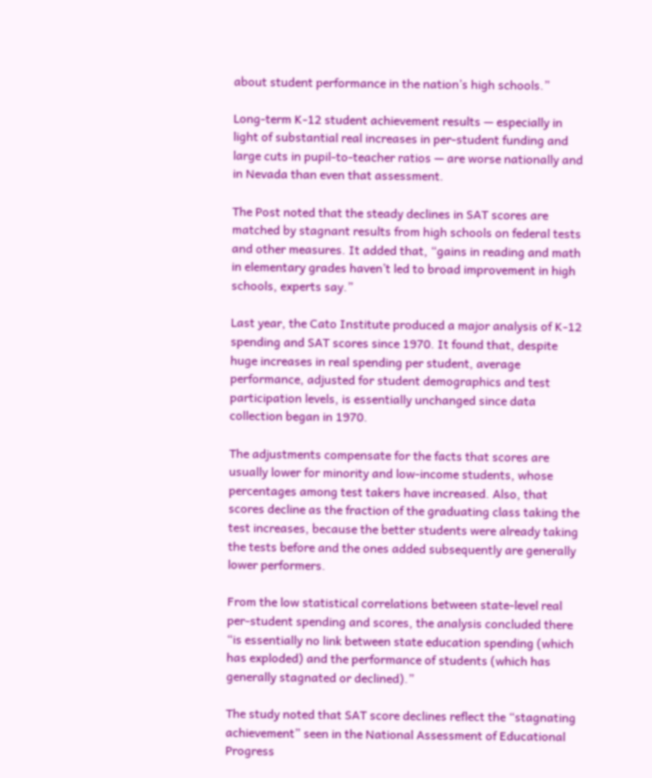about student performance in the nation’s high schools.”

Long-term K-12 student achievement results — especially in light of substantial real increases in per-student funding and large cuts in pupil-to-teacher ratios — are worse nationally and in Nevada than even that assessment.

The Post noted that the steady declines in SAT scores are matched by stagnant results from high schools on federal tests and other measures. It added that, “gains in reading and math in elementary grades haven’t led to broad improvement in high schools, experts say.”

Last year, the Cato Institute produced a major analysis of K-12 spending and SAT scores since 1970. It found that, despite huge increases in real spending per student, average performance, adjusted for student demographics and test participation levels, is essentially unchanged since data collection began in 1970.

The adjustments compensate for the facts that scores are usually lower for minority and low-income students, whose percentages among test takers have increased. Also, that scores decline as the fraction of the graduating class taking the test increases, because the better students were already taking the tests before and the ones added subsequently are generally lower performers.

From the low statistical correlations between state-level real per-student spending and scores, the analysis concluded there “is essentially no link between state education spending (which has exploded) and the performance of students (which has generally stagnated or declined).”

The study noted that SAT score declines reflect the “stagnating achievement” seen in the National Assessment of Educational Progress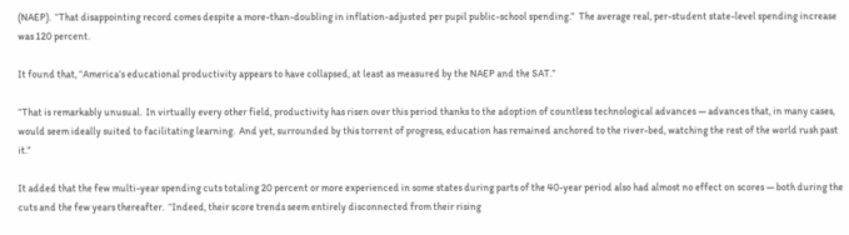(NAEP).  “That disappointing record comes despite a more-than-doubling in inflation-adjusted per pupil public-school spending.”  The average real, per-student state-level spending increase was 120 percent.

It found that, “America’s educational productivity appears to have collapsed, at least as measured by the NAEP and the SAT.”

“That is remarkably unusual.  In virtually every other field, productivity has risen over this period thanks to the adoption of countless technological advances — advances that, in many cases, would seem ideally suited to facilitating learning.  And yet, surrounded by this torrent of progress, education has remained anchored to the river-bed, watching the rest of the world rush past it.”

It added that the few multi-year spending cuts totaling 20 percent or more experienced in some states during parts of the 40-year period also had almost no effect on scores — both during the cuts and the few years thereafter.  “Indeed, their score trends seem entirely disconnected from their rising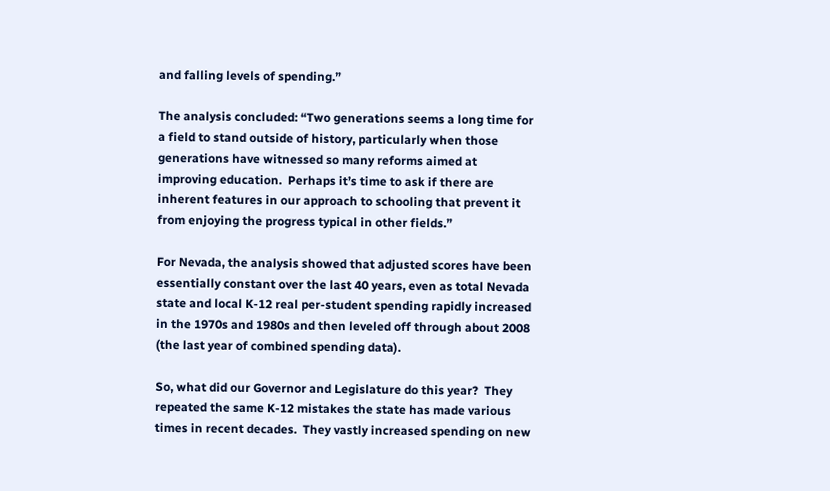and falling levels of spending.”

The analysis concluded: “Two generations seems a long time for a field to stand outside of history, particularly when those generations have witnessed so many reforms aimed at improving education.  Perhaps it’s time to ask if there are inherent features in our approach to schooling that prevent it from enjoying the progress typical in other fields.”

For Nevada, the analysis showed that adjusted scores have been essentially constant over the last 40 years, even as total Nevada state and local K-12 real per-student spending rapidly increased in the 1970s and 1980s and then leveled off through about 2008 (the last year of combined spending data).

So, what did our Governor and Legislature do this year?  They repeated the same K-12 mistakes the state has made various times in recent decades.  They vastly increased spending on new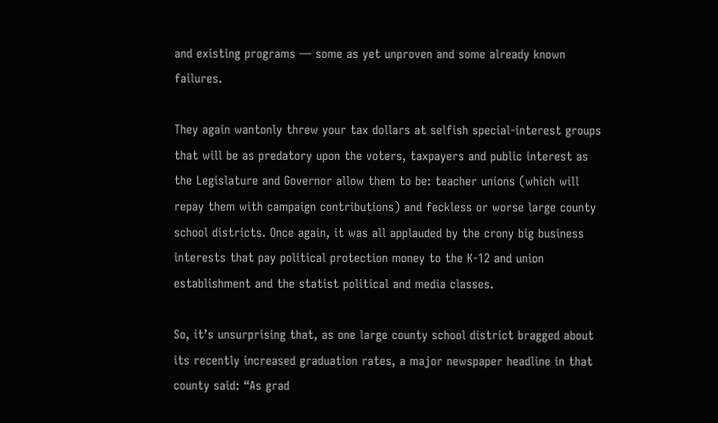and existing programs — some as yet unproven and some already known failures.

They again wantonly threw your tax dollars at selfish special-interest groups that will be as predatory upon the voters, taxpayers and public interest as the Legislature and Governor allow them to be: teacher unions (which will repay them with campaign contributions) and feckless or worse large county school districts. Once again, it was all applauded by the crony big business interests that pay political protection money to the K-12 and union establishment and the statist political and media classes.

So, it’s unsurprising that, as one large county school district bragged about its recently increased graduation rates, a major newspaper headline in that county said: “As grad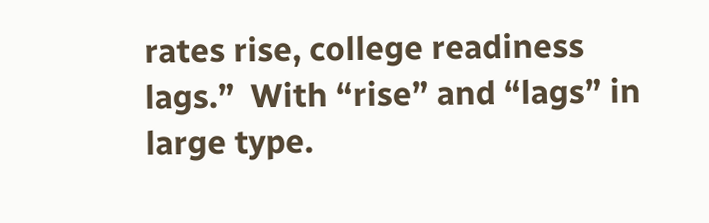rates rise, college readiness lags.”  With “rise” and “lags” in large type.